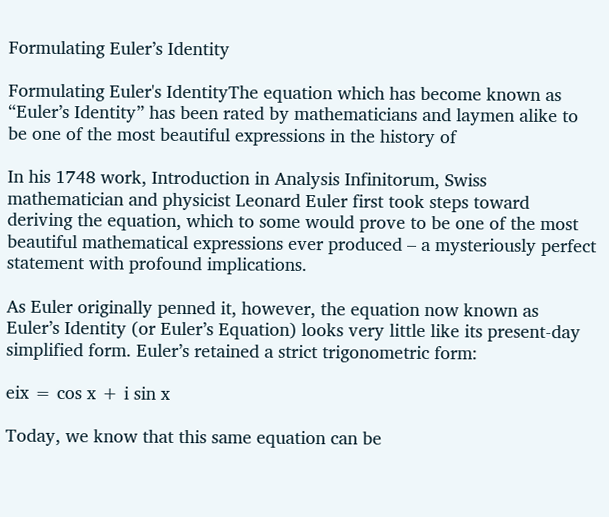Formulating Euler’s Identity

Formulating Euler's IdentityThe equation which has become known as “Euler’s Identity” has been rated by mathematicians and laymen alike to be one of the most beautiful expressions in the history of

In his 1748 work, Introduction in Analysis Infinitorum, Swiss mathematician and physicist Leonard Euler first took steps toward deriving the equation, which to some would prove to be one of the most beautiful mathematical expressions ever produced – a mysteriously perfect statement with profound implications.

As Euler originally penned it, however, the equation now known as Euler’s Identity (or Euler’s Equation) looks very little like its present-day simplified form. Euler’s retained a strict trigonometric form:

eix = cos x + i sin x

Today, we know that this same equation can be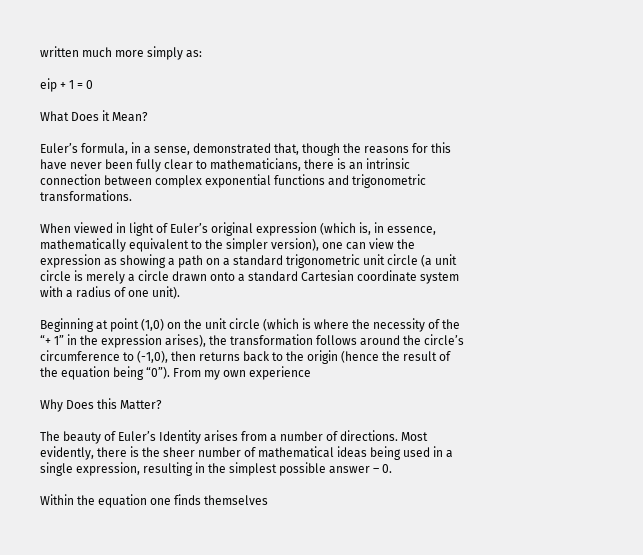written much more simply as:

eip + 1 = 0

What Does it Mean?

Euler’s formula, in a sense, demonstrated that, though the reasons for this have never been fully clear to mathematicians, there is an intrinsic connection between complex exponential functions and trigonometric transformations.

When viewed in light of Euler’s original expression (which is, in essence, mathematically equivalent to the simpler version), one can view the expression as showing a path on a standard trigonometric unit circle (a unit circle is merely a circle drawn onto a standard Cartesian coordinate system with a radius of one unit).

Beginning at point (1,0) on the unit circle (which is where the necessity of the “+ 1” in the expression arises), the transformation follows around the circle’s circumference to (-1,0), then returns back to the origin (hence the result of the equation being “0”). From my own experience

Why Does this Matter?

The beauty of Euler’s Identity arises from a number of directions. Most evidently, there is the sheer number of mathematical ideas being used in a single expression, resulting in the simplest possible answer – 0.

Within the equation one finds themselves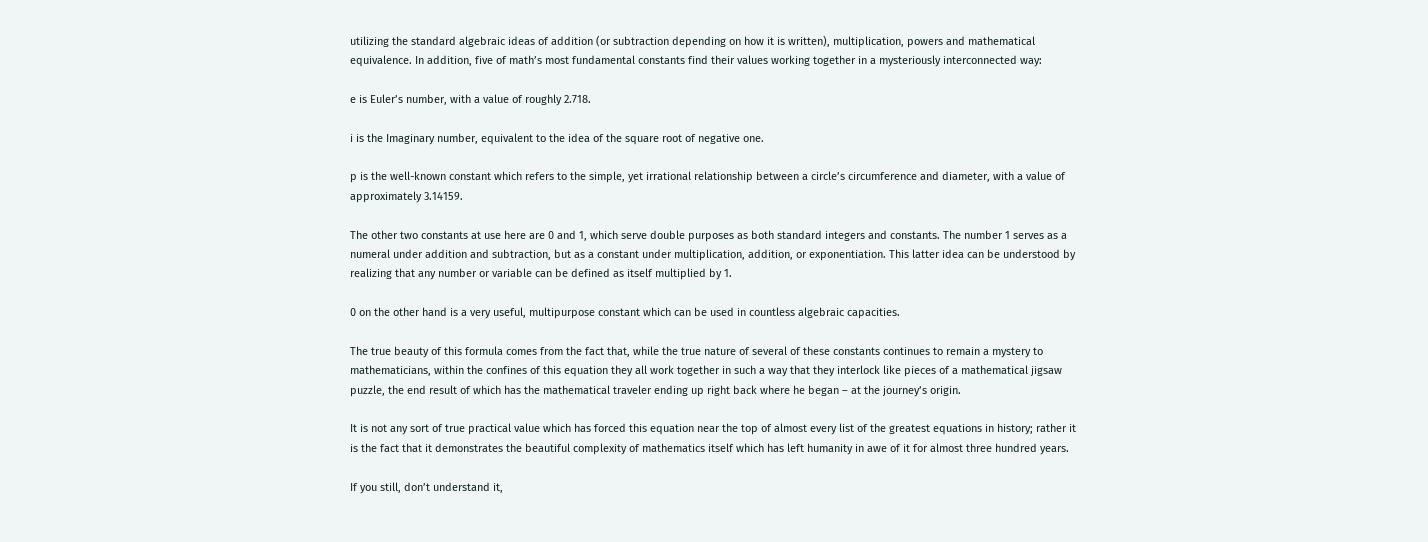utilizing the standard algebraic ideas of addition (or subtraction depending on how it is written), multiplication, powers and mathematical equivalence. In addition, five of math’s most fundamental constants find their values working together in a mysteriously interconnected way:

e is Euler’s number, with a value of roughly 2.718.

i is the Imaginary number, equivalent to the idea of the square root of negative one.

p is the well-known constant which refers to the simple, yet irrational relationship between a circle’s circumference and diameter, with a value of approximately 3.14159.

The other two constants at use here are 0 and 1, which serve double purposes as both standard integers and constants. The number 1 serves as a numeral under addition and subtraction, but as a constant under multiplication, addition, or exponentiation. This latter idea can be understood by realizing that any number or variable can be defined as itself multiplied by 1.

0 on the other hand is a very useful, multipurpose constant which can be used in countless algebraic capacities.

The true beauty of this formula comes from the fact that, while the true nature of several of these constants continues to remain a mystery to mathematicians, within the confines of this equation they all work together in such a way that they interlock like pieces of a mathematical jigsaw puzzle, the end result of which has the mathematical traveler ending up right back where he began – at the journey’s origin.

It is not any sort of true practical value which has forced this equation near the top of almost every list of the greatest equations in history; rather it is the fact that it demonstrates the beautiful complexity of mathematics itself which has left humanity in awe of it for almost three hundred years.

If you still, don’t understand it,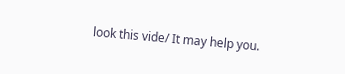look this vide/ It may help you.